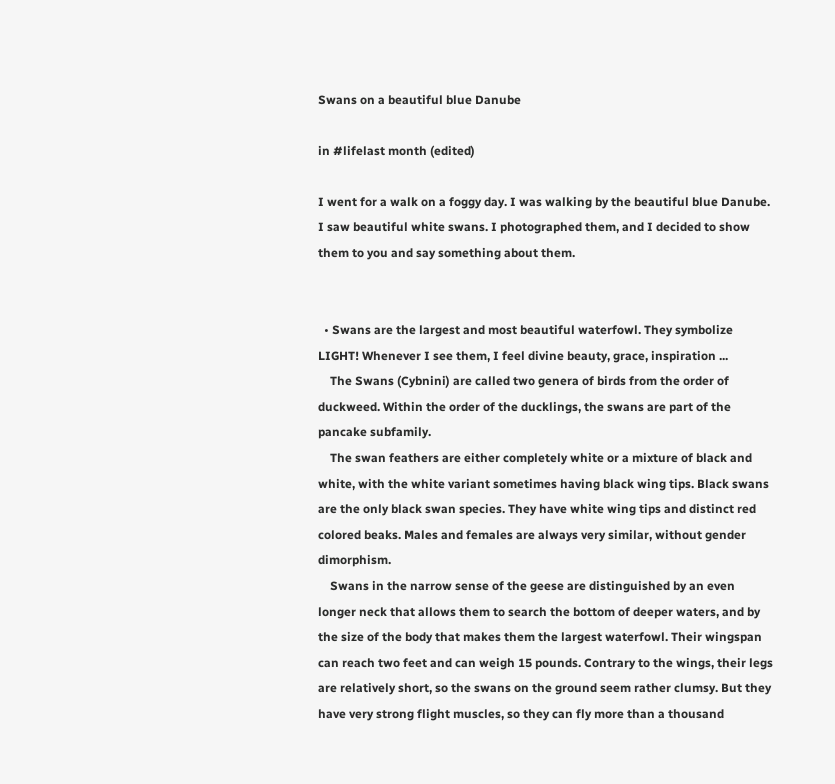Swans on a beautiful blue Danube

in #lifelast month (edited)

I went for a walk on a foggy day. I was walking by the beautiful blue Danube. I saw beautiful white swans. I photographed them, and I decided to show them to you and say something about them.


  • Swans are the largest and most beautiful waterfowl. They symbolize LIGHT! Whenever I see them, I feel divine beauty, grace, inspiration ...
    The Swans (Cybnini) are called two genera of birds from the order of duckweed. Within the order of the ducklings, the swans are part of the pancake subfamily.
    The swan feathers are either completely white or a mixture of black and white, with the white variant sometimes having black wing tips. Black swans are the only black swan species. They have white wing tips and distinct red colored beaks. Males and females are always very similar, without gender dimorphism.
    Swans in the narrow sense of the geese are distinguished by an even longer neck that allows them to search the bottom of deeper waters, and by the size of the body that makes them the largest waterfowl. Their wingspan can reach two feet and can weigh 15 pounds. Contrary to the wings, their legs are relatively short, so the swans on the ground seem rather clumsy. But they have very strong flight muscles, so they can fly more than a thousand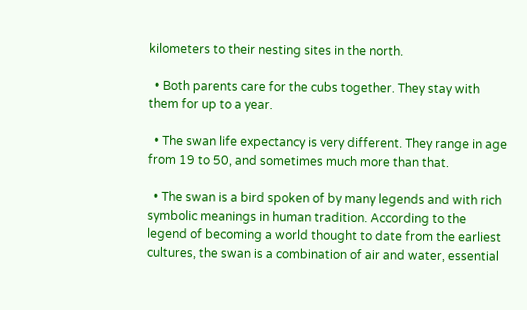kilometers to their nesting sites in the north.

  • Both parents care for the cubs together. They stay with them for up to a year.

  • The swan life expectancy is very different. They range in age from 19 to 50, and sometimes much more than that.

  • The swan is a bird spoken of by many legends and with rich symbolic meanings in human tradition. According to the legend of becoming a world thought to date from the earliest cultures, the swan is a combination of air and water, essential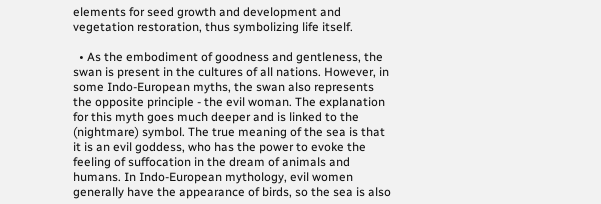elements for seed growth and development and vegetation restoration, thus symbolizing life itself.

  • As the embodiment of goodness and gentleness, the swan is present in the cultures of all nations. However, in some Indo-European myths, the swan also represents the opposite principle - the evil woman. The explanation for this myth goes much deeper and is linked to the (nightmare) symbol. The true meaning of the sea is that it is an evil goddess, who has the power to evoke the feeling of suffocation in the dream of animals and humans. In Indo-European mythology, evil women generally have the appearance of birds, so the sea is also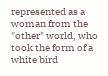represented as a woman from the "other" world, who took the form of a white bird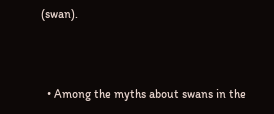(swan).



  • Among the myths about swans in the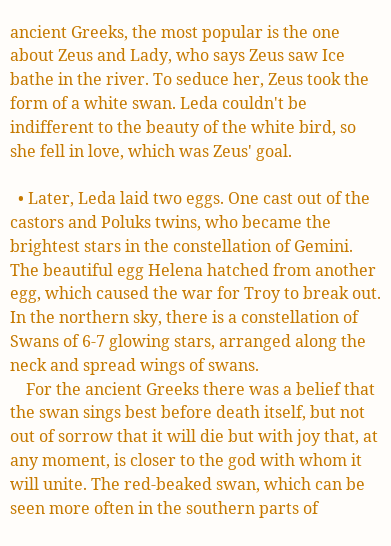ancient Greeks, the most popular is the one about Zeus and Lady, who says Zeus saw Ice bathe in the river. To seduce her, Zeus took the form of a white swan. Leda couldn't be indifferent to the beauty of the white bird, so she fell in love, which was Zeus' goal.

  • Later, Leda laid two eggs. One cast out of the castors and Poluks twins, who became the brightest stars in the constellation of Gemini. The beautiful egg Helena hatched from another egg, which caused the war for Troy to break out. In the northern sky, there is a constellation of Swans of 6-7 glowing stars, arranged along the neck and spread wings of swans.
    For the ancient Greeks there was a belief that the swan sings best before death itself, but not out of sorrow that it will die but with joy that, at any moment, is closer to the god with whom it will unite. The red-beaked swan, which can be seen more often in the southern parts of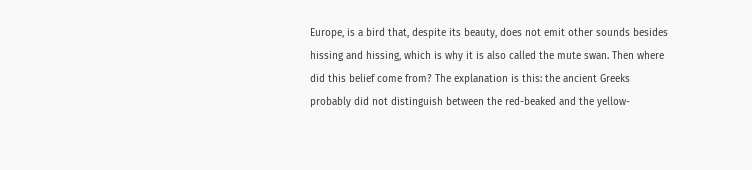Europe, is a bird that, despite its beauty, does not emit other sounds besides hissing and hissing, which is why it is also called the mute swan. Then where did this belief come from? The explanation is this: the ancient Greeks probably did not distinguish between the red-beaked and the yellow-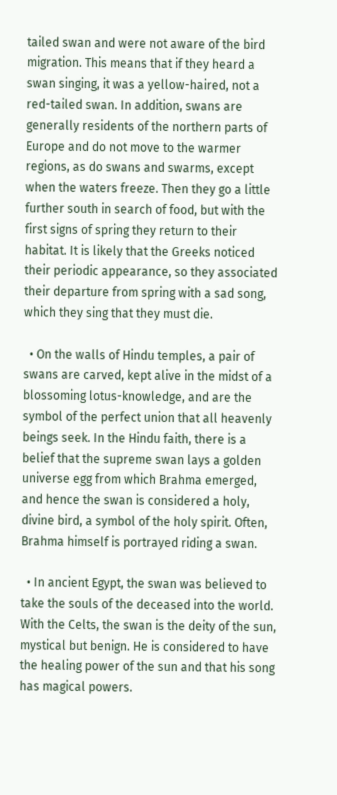tailed swan and were not aware of the bird migration. This means that if they heard a swan singing, it was a yellow-haired, not a red-tailed swan. In addition, swans are generally residents of the northern parts of Europe and do not move to the warmer regions, as do swans and swarms, except when the waters freeze. Then they go a little further south in search of food, but with the first signs of spring they return to their habitat. It is likely that the Greeks noticed their periodic appearance, so they associated their departure from spring with a sad song, which they sing that they must die.

  • On the walls of Hindu temples, a pair of swans are carved, kept alive in the midst of a blossoming lotus-knowledge, and are the symbol of the perfect union that all heavenly beings seek. In the Hindu faith, there is a belief that the supreme swan lays a golden universe egg from which Brahma emerged, and hence the swan is considered a holy, divine bird, a symbol of the holy spirit. Often, Brahma himself is portrayed riding a swan.

  • In ancient Egypt, the swan was believed to take the souls of the deceased into the world. With the Celts, the swan is the deity of the sun, mystical but benign. He is considered to have the healing power of the sun and that his song has magical powers.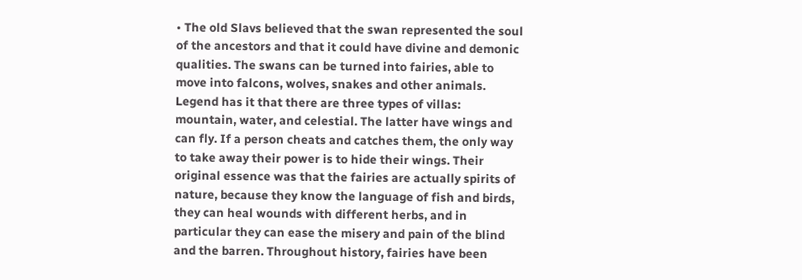• The old Slavs believed that the swan represented the soul of the ancestors and that it could have divine and demonic qualities. The swans can be turned into fairies, able to move into falcons, wolves, snakes and other animals. Legend has it that there are three types of villas: mountain, water, and celestial. The latter have wings and can fly. If a person cheats and catches them, the only way to take away their power is to hide their wings. Their original essence was that the fairies are actually spirits of nature, because they know the language of fish and birds, they can heal wounds with different herbs, and in particular they can ease the misery and pain of the blind and the barren. Throughout history, fairies have been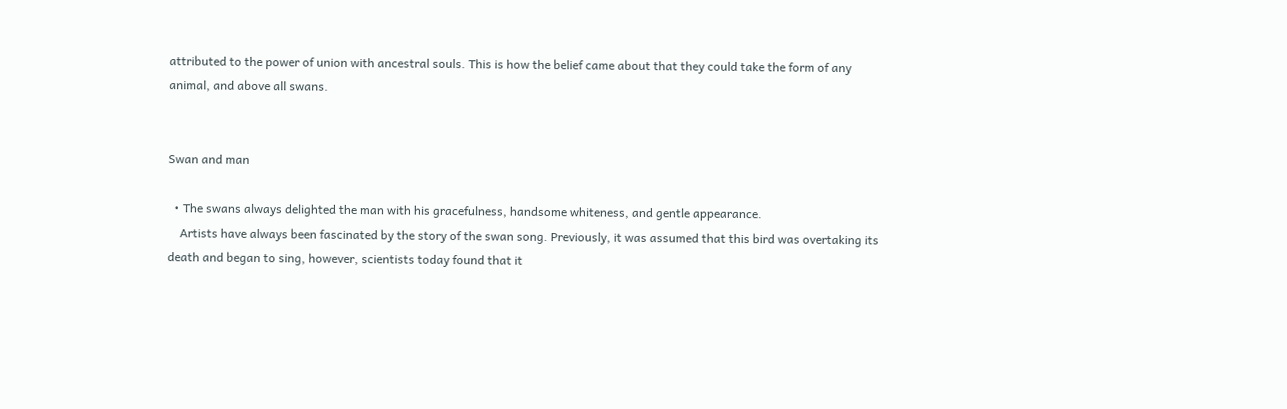attributed to the power of union with ancestral souls. This is how the belief came about that they could take the form of any animal, and above all swans.


Swan and man

  • The swans always delighted the man with his gracefulness, handsome whiteness, and gentle appearance.
    Artists have always been fascinated by the story of the swan song. Previously, it was assumed that this bird was overtaking its death and began to sing, however, scientists today found that it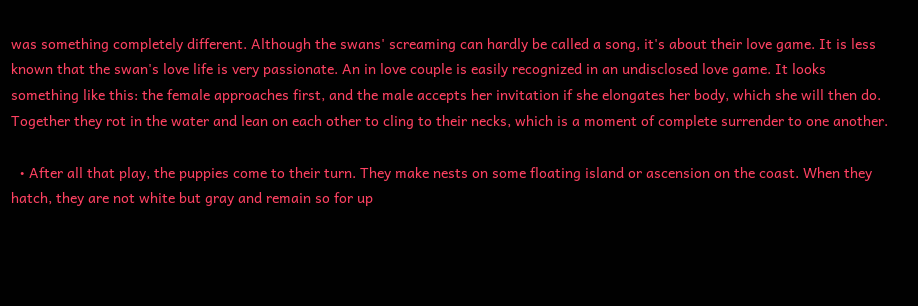was something completely different. Although the swans' screaming can hardly be called a song, it's about their love game. It is less known that the swan's love life is very passionate. An in love couple is easily recognized in an undisclosed love game. It looks something like this: the female approaches first, and the male accepts her invitation if she elongates her body, which she will then do. Together they rot in the water and lean on each other to cling to their necks, which is a moment of complete surrender to one another.

  • After all that play, the puppies come to their turn. They make nests on some floating island or ascension on the coast. When they hatch, they are not white but gray and remain so for up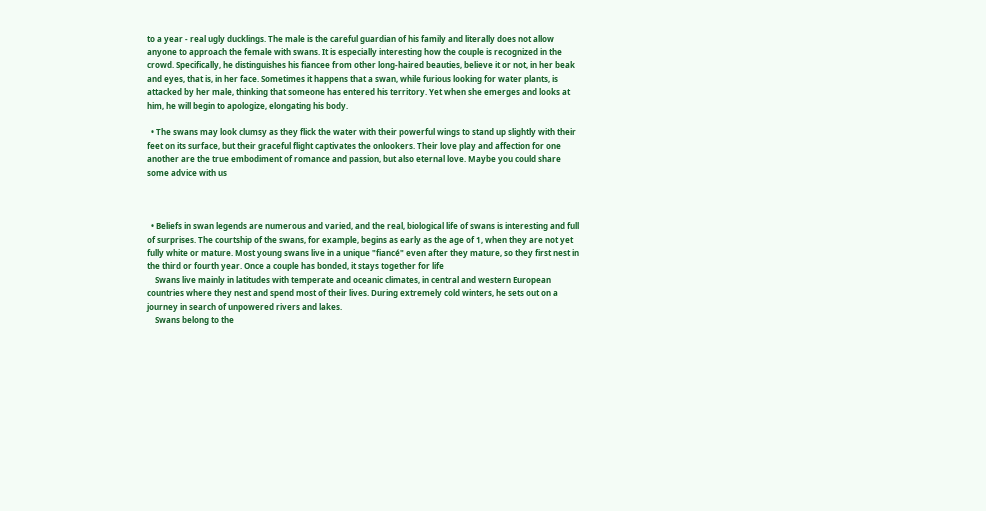to a year - real ugly ducklings. The male is the careful guardian of his family and literally does not allow anyone to approach the female with swans. It is especially interesting how the couple is recognized in the crowd. Specifically, he distinguishes his fiancee from other long-haired beauties, believe it or not, in her beak and eyes, that is, in her face. Sometimes it happens that a swan, while furious looking for water plants, is attacked by her male, thinking that someone has entered his territory. Yet when she emerges and looks at him, he will begin to apologize, elongating his body.

  • The swans may look clumsy as they flick the water with their powerful wings to stand up slightly with their feet on its surface, but their graceful flight captivates the onlookers. Their love play and affection for one another are the true embodiment of romance and passion, but also eternal love. Maybe you could share some advice with us



  • Beliefs in swan legends are numerous and varied, and the real, biological life of swans is interesting and full of surprises. The courtship of the swans, for example, begins as early as the age of 1, when they are not yet fully white or mature. Most young swans live in a unique "fiancé" even after they mature, so they first nest in the third or fourth year. Once a couple has bonded, it stays together for life
    Swans live mainly in latitudes with temperate and oceanic climates, in central and western European countries where they nest and spend most of their lives. During extremely cold winters, he sets out on a journey in search of unpowered rivers and lakes.
    Swans belong to the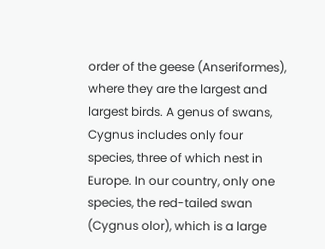order of the geese (Anseriformes), where they are the largest and largest birds. A genus of swans, Cygnus includes only four species, three of which nest in Europe. In our country, only one species, the red-tailed swan (Cygnus olor), which is a large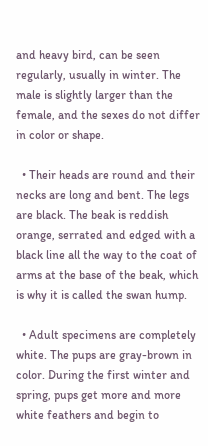and heavy bird, can be seen regularly, usually in winter. The male is slightly larger than the female, and the sexes do not differ in color or shape.

  • Their heads are round and their necks are long and bent. The legs are black. The beak is reddish orange, serrated and edged with a black line all the way to the coat of arms at the base of the beak, which is why it is called the swan hump.

  • Adult specimens are completely white. The pups are gray-brown in color. During the first winter and spring, pups get more and more white feathers and begin to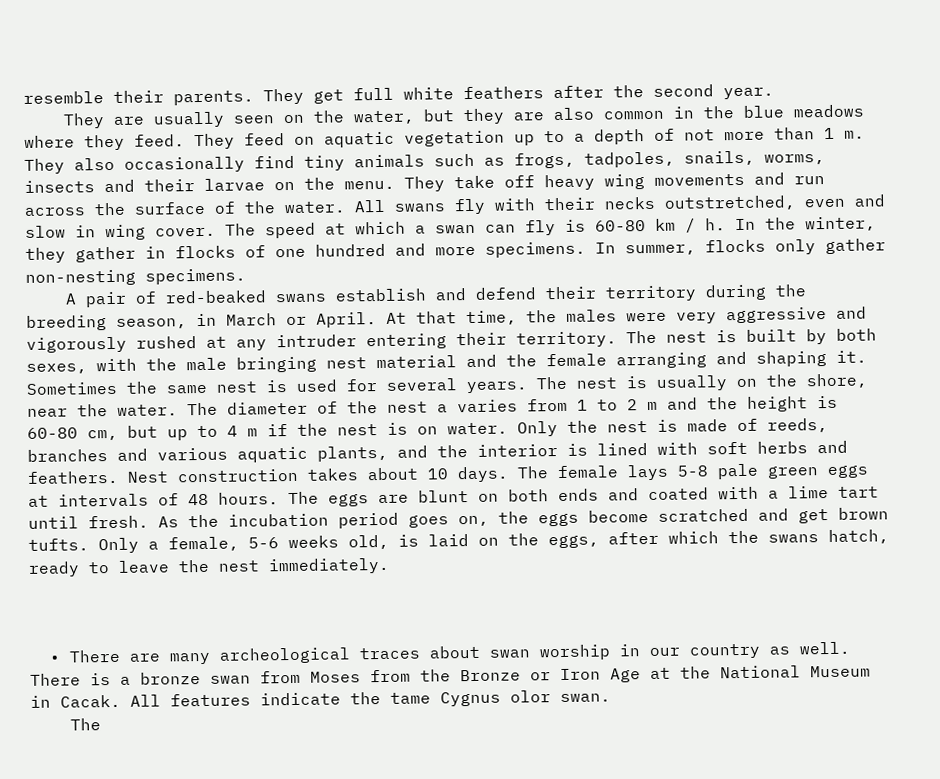resemble their parents. They get full white feathers after the second year.
    They are usually seen on the water, but they are also common in the blue meadows where they feed. They feed on aquatic vegetation up to a depth of not more than 1 m. They also occasionally find tiny animals such as frogs, tadpoles, snails, worms, insects and their larvae on the menu. They take off heavy wing movements and run across the surface of the water. All swans fly with their necks outstretched, even and slow in wing cover. The speed at which a swan can fly is 60-80 km / h. In the winter, they gather in flocks of one hundred and more specimens. In summer, flocks only gather non-nesting specimens.
    A pair of red-beaked swans establish and defend their territory during the breeding season, in March or April. At that time, the males were very aggressive and vigorously rushed at any intruder entering their territory. The nest is built by both sexes, with the male bringing nest material and the female arranging and shaping it. Sometimes the same nest is used for several years. The nest is usually on the shore, near the water. The diameter of the nest a varies from 1 to 2 m and the height is 60-80 cm, but up to 4 m if the nest is on water. Only the nest is made of reeds, branches and various aquatic plants, and the interior is lined with soft herbs and feathers. Nest construction takes about 10 days. The female lays 5-8 pale green eggs at intervals of 48 hours. The eggs are blunt on both ends and coated with a lime tart until fresh. As the incubation period goes on, the eggs become scratched and get brown tufts. Only a female, 5-6 weeks old, is laid on the eggs, after which the swans hatch, ready to leave the nest immediately.



  • There are many archeological traces about swan worship in our country as well. There is a bronze swan from Moses from the Bronze or Iron Age at the National Museum in Cacak. All features indicate the tame Cygnus olor swan.
    The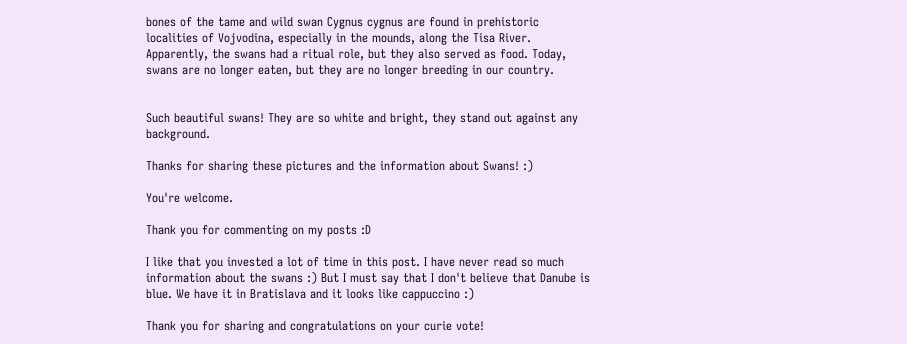bones of the tame and wild swan Cygnus cygnus are found in prehistoric localities of Vojvodina, especially in the mounds, along the Tisa River. Apparently, the swans had a ritual role, but they also served as food. Today, swans are no longer eaten, but they are no longer breeding in our country.


Such beautiful swans! They are so white and bright, they stand out against any background.

Thanks for sharing these pictures and the information about Swans! :)

You're welcome.

Thank you for commenting on my posts :D

I like that you invested a lot of time in this post. I have never read so much information about the swans :) But I must say that I don't believe that Danube is blue. We have it in Bratislava and it looks like cappuccino :)

Thank you for sharing and congratulations on your curie vote!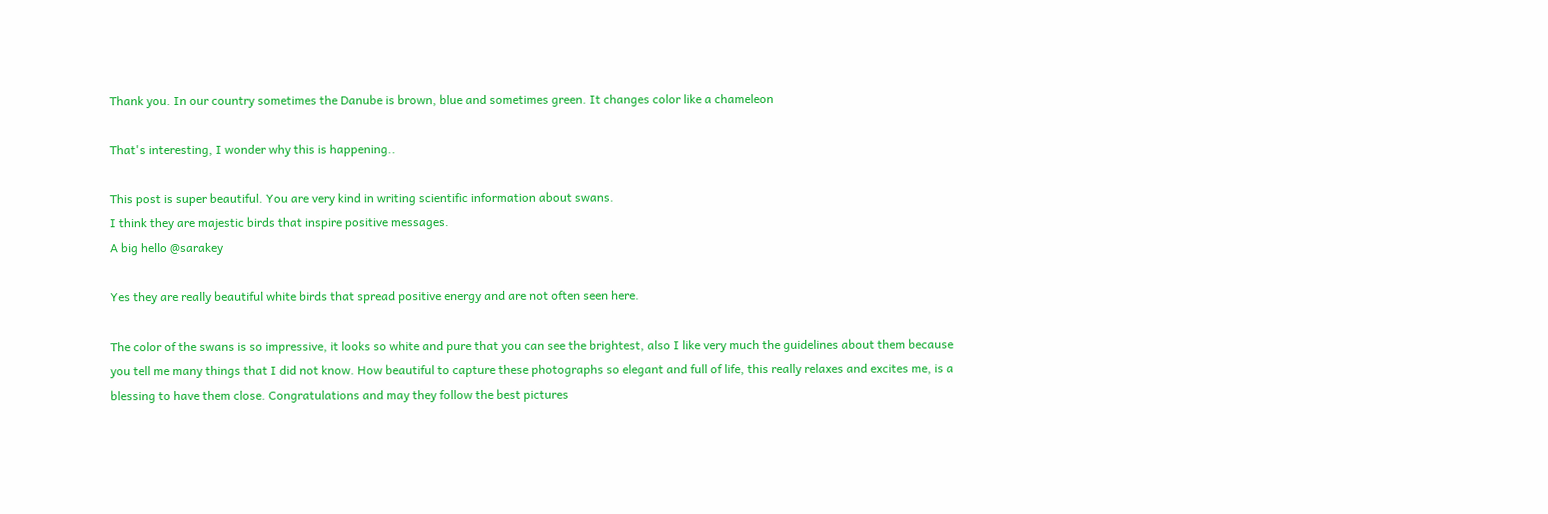Thank you. In our country sometimes the Danube is brown, blue and sometimes green. It changes color like a chameleon

That's interesting, I wonder why this is happening..

This post is super beautiful. You are very kind in writing scientific information about swans.
I think they are majestic birds that inspire positive messages.
A big hello @sarakey

Yes they are really beautiful white birds that spread positive energy and are not often seen here.

The color of the swans is so impressive, it looks so white and pure that you can see the brightest, also I like very much the guidelines about them because you tell me many things that I did not know. How beautiful to capture these photographs so elegant and full of life, this really relaxes and excites me, is a blessing to have them close. Congratulations and may they follow the best pictures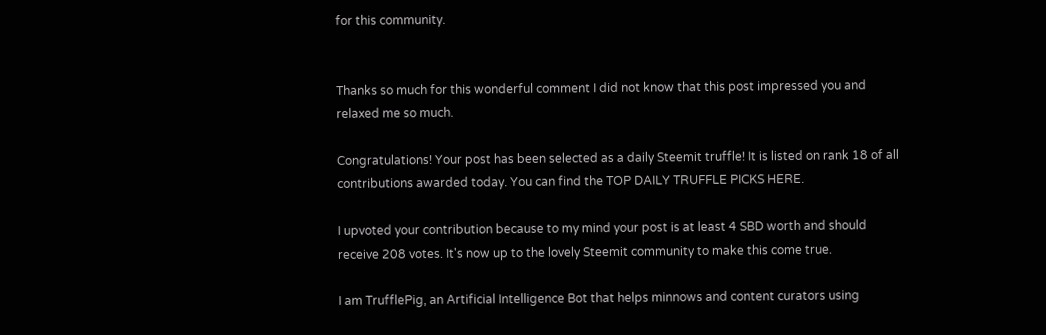for this community.


Thanks so much for this wonderful comment I did not know that this post impressed you and relaxed me so much.

Congratulations! Your post has been selected as a daily Steemit truffle! It is listed on rank 18 of all contributions awarded today. You can find the TOP DAILY TRUFFLE PICKS HERE.

I upvoted your contribution because to my mind your post is at least 4 SBD worth and should receive 208 votes. It's now up to the lovely Steemit community to make this come true.

I am TrufflePig, an Artificial Intelligence Bot that helps minnows and content curators using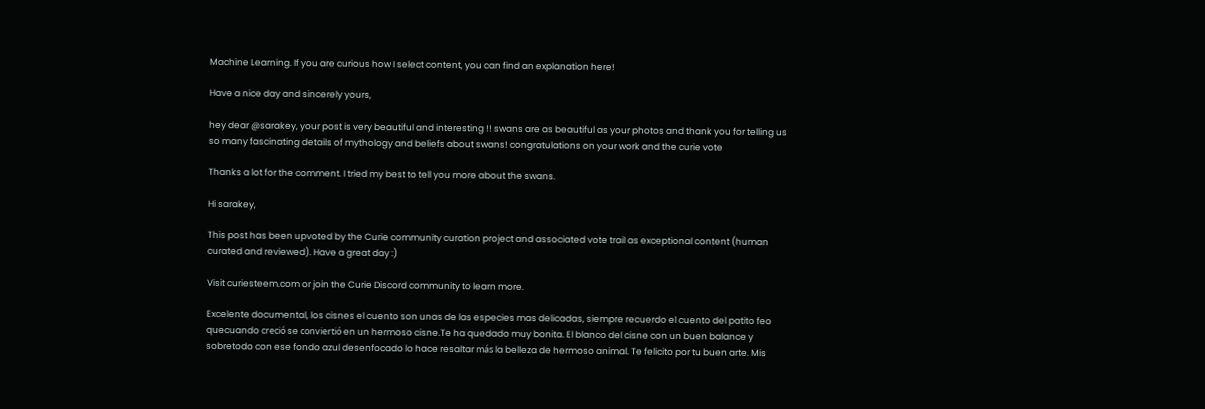Machine Learning. If you are curious how I select content, you can find an explanation here!

Have a nice day and sincerely yours,

hey dear @sarakey, your post is very beautiful and interesting !! swans are as beautiful as your photos and thank you for telling us so many fascinating details of mythology and beliefs about swans! congratulations on your work and the curie vote

Thanks a lot for the comment. I tried my best to tell you more about the swans.

Hi sarakey,

This post has been upvoted by the Curie community curation project and associated vote trail as exceptional content (human curated and reviewed). Have a great day :)

Visit curiesteem.com or join the Curie Discord community to learn more.

Excelente documental, los cisnes el cuento son unas de las especies mas delicadas, siempre recuerdo el cuento del patito feo quecuando creció se conviertió en un hermoso cisne.Te ha quedado muy bonita. El blanco del cisne con un buen balance y sobretodo con ese fondo azul desenfocado lo hace resaltar más la belleza de hermoso animal. Te felicito por tu buen arte. Mis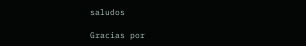saludos

Gracias por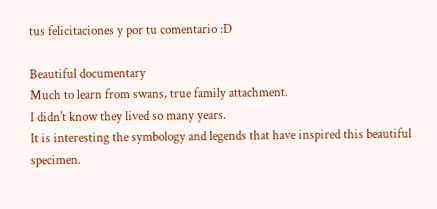tus felicitaciones y por tu comentario :D

Beautiful documentary
Much to learn from swans, true family attachment.
I didn't know they lived so many years.
It is interesting the symbology and legends that have inspired this beautiful specimen.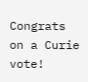Congrats on a Curie vote!